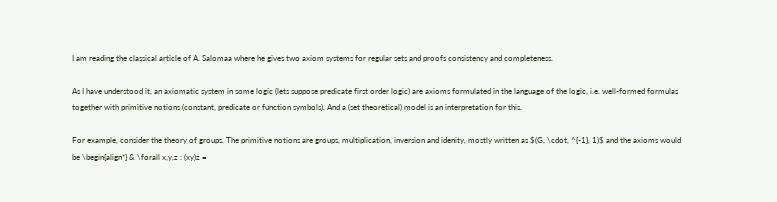I am reading the classical article of A. Salomaa where he gives two axiom systems for regular sets and proofs consistency and completeness.

As I have understood it, an axiomatic system in some logic (lets suppose predicate first order logic) are axioms formulated in the language of the logic, i.e. well-formed formulas together with primitive notions (constant, predicate or function symbols). And a (set theoretical) model is an interpretation for this.

For example, consider the theory of groups. The primitive notions are groups, multiplication, inversion and idenity, mostly written as $(G, \cdot, ^{-1}, 1)$ and the axioms would be \begin{align*} & \forall x,y,z : (xy)z =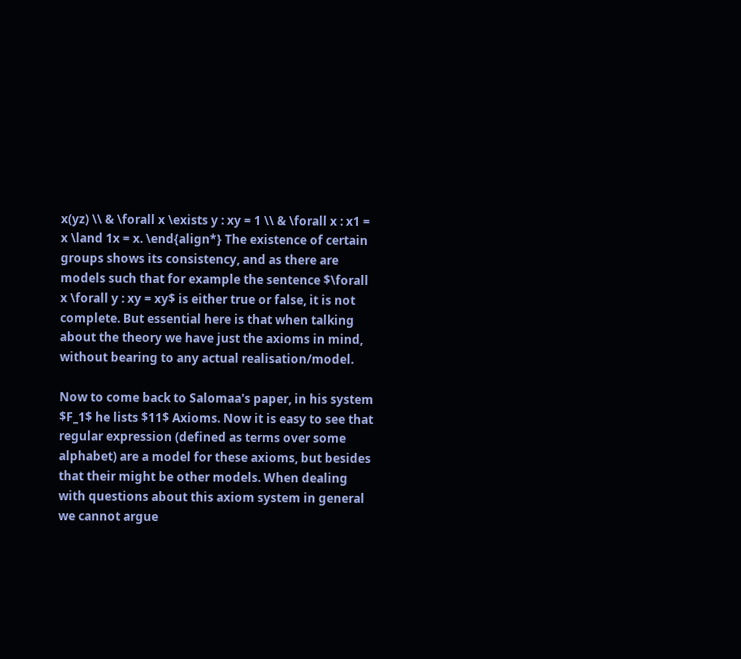x(yz) \\ & \forall x \exists y : xy = 1 \\ & \forall x : x1 = x \land 1x = x. \end{align*} The existence of certain groups shows its consistency, and as there are models such that for example the sentence $\forall x \forall y : xy = xy$ is either true or false, it is not complete. But essential here is that when talking about the theory we have just the axioms in mind, without bearing to any actual realisation/model.

Now to come back to Salomaa's paper, in his system $F_1$ he lists $11$ Axioms. Now it is easy to see that regular expression (defined as terms over some alphabet) are a model for these axioms, but besides that their might be other models. When dealing with questions about this axiom system in general we cannot argue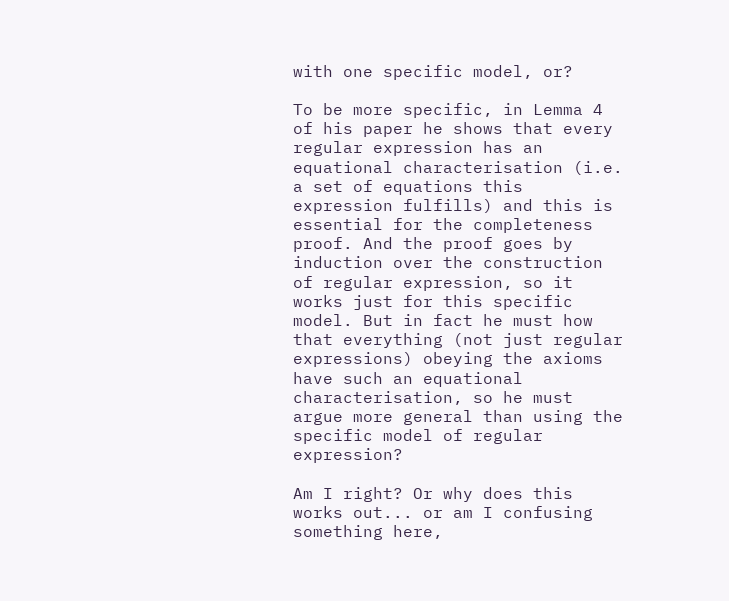with one specific model, or?

To be more specific, in Lemma 4 of his paper he shows that every regular expression has an equational characterisation (i.e. a set of equations this expression fulfills) and this is essential for the completeness proof. And the proof goes by induction over the construction of regular expression, so it works just for this specific model. But in fact he must how that everything (not just regular expressions) obeying the axioms have such an equational characterisation, so he must argue more general than using the specific model of regular expression?

Am I right? Or why does this works out... or am I confusing something here,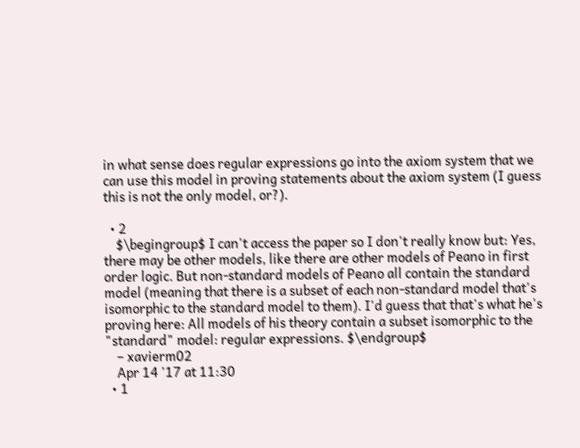in what sense does regular expressions go into the axiom system that we can use this model in proving statements about the axiom system (I guess this is not the only model, or?).

  • 2
    $\begingroup$ I can't access the paper so I don't really know but: Yes, there may be other models, like there are other models of Peano in first order logic. But non-standard models of Peano all contain the standard model (meaning that there is a subset of each non-standard model that's isomorphic to the standard model to them). I'd guess that that's what he's proving here: All models of his theory contain a subset isomorphic to the "standard" model: regular expressions. $\endgroup$
    – xavierm02
    Apr 14 '17 at 11:30
  • 1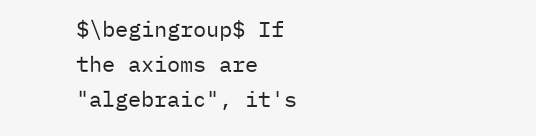$\begingroup$ If the axioms are "algebraic", it's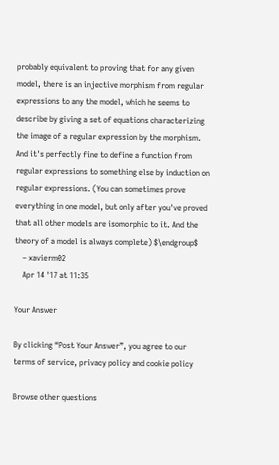probably equivalent to proving that for any given model, there is an injective morphism from regular expressions to any the model, which he seems to describe by giving a set of equations characterizing the image of a regular expression by the morphism. And it's perfectly fine to define a function from regular expressions to something else by induction on regular expressions. (You can sometimes prove everything in one model, but only after you've proved that all other models are isomorphic to it. And the theory of a model is always complete) $\endgroup$
    – xavierm02
    Apr 14 '17 at 11:35

Your Answer

By clicking “Post Your Answer”, you agree to our terms of service, privacy policy and cookie policy

Browse other questions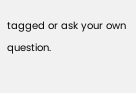tagged or ask your own question.